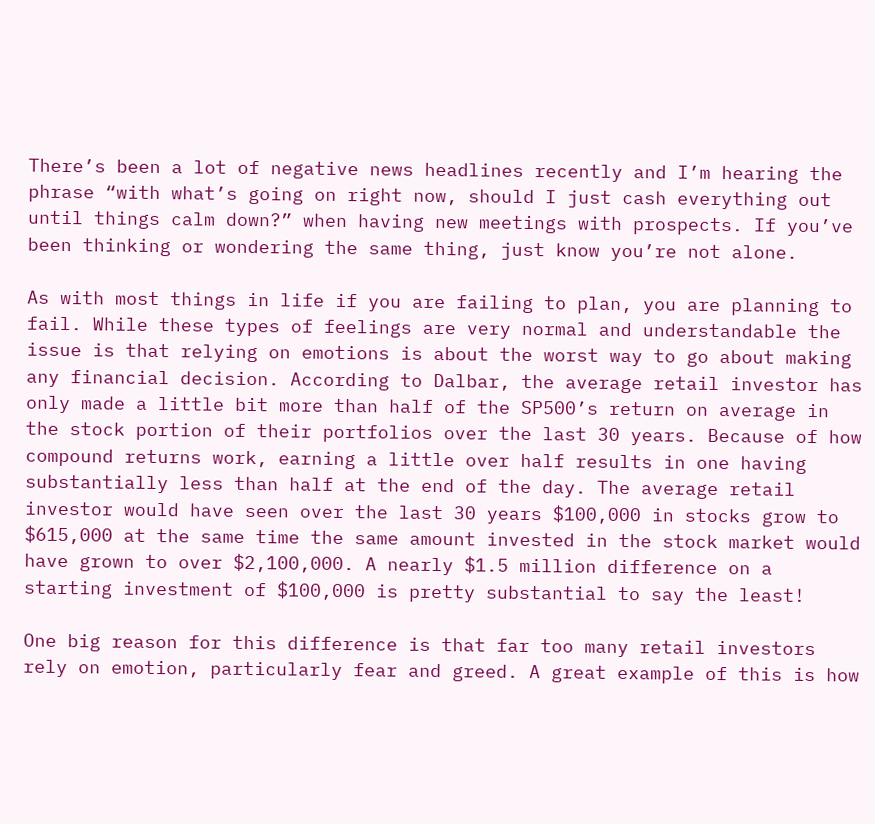There’s been a lot of negative news headlines recently and I’m hearing the phrase “with what’s going on right now, should I just cash everything out until things calm down?” when having new meetings with prospects. If you’ve been thinking or wondering the same thing, just know you’re not alone.

As with most things in life if you are failing to plan, you are planning to fail. While these types of feelings are very normal and understandable the issue is that relying on emotions is about the worst way to go about making any financial decision. According to Dalbar, the average retail investor has only made a little bit more than half of the SP500’s return on average in the stock portion of their portfolios over the last 30 years. Because of how compound returns work, earning a little over half results in one having substantially less than half at the end of the day. The average retail investor would have seen over the last 30 years $100,000 in stocks grow to $615,000 at the same time the same amount invested in the stock market would have grown to over $2,100,000. A nearly $1.5 million difference on a starting investment of $100,000 is pretty substantial to say the least!

One big reason for this difference is that far too many retail investors rely on emotion, particularly fear and greed. A great example of this is how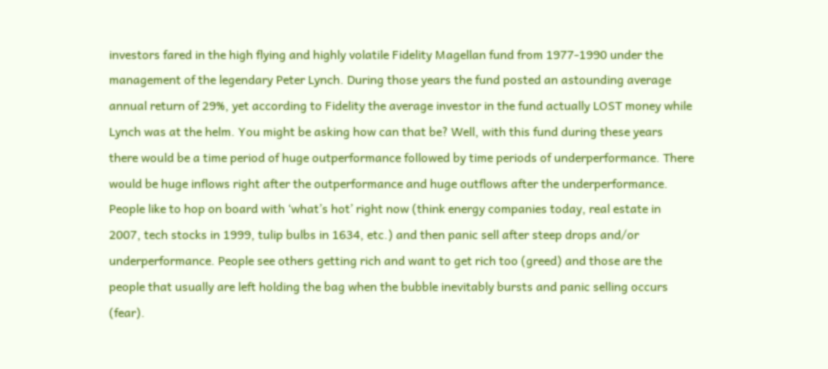investors fared in the high flying and highly volatile Fidelity Magellan fund from 1977-1990 under the management of the legendary Peter Lynch. During those years the fund posted an astounding average annual return of 29%, yet according to Fidelity the average investor in the fund actually LOST money while Lynch was at the helm. You might be asking how can that be? Well, with this fund during these years there would be a time period of huge outperformance followed by time periods of underperformance. There would be huge inflows right after the outperformance and huge outflows after the underperformance. People like to hop on board with ‘what’s hot’ right now (think energy companies today, real estate in 2007, tech stocks in 1999, tulip bulbs in 1634, etc.) and then panic sell after steep drops and/or underperformance. People see others getting rich and want to get rich too (greed) and those are the people that usually are left holding the bag when the bubble inevitably bursts and panic selling occurs (fear).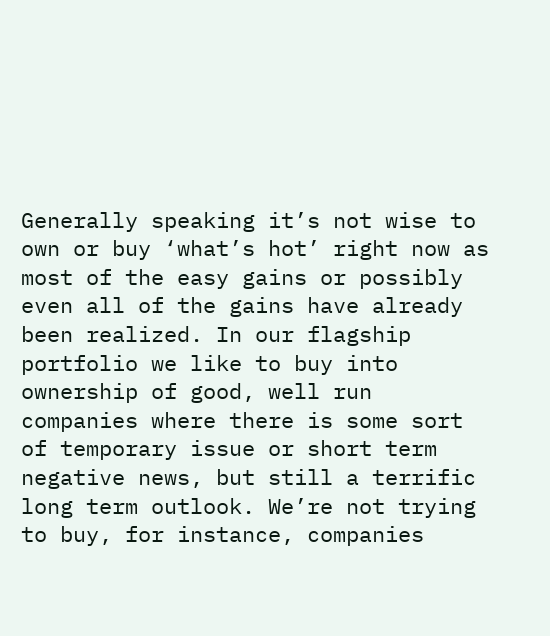Generally speaking it’s not wise to own or buy ‘what’s hot’ right now as most of the easy gains or possibly even all of the gains have already been realized. In our flagship portfolio we like to buy into ownership of good, well run companies where there is some sort of temporary issue or short term negative news, but still a terrific long term outlook. We’re not trying to buy, for instance, companies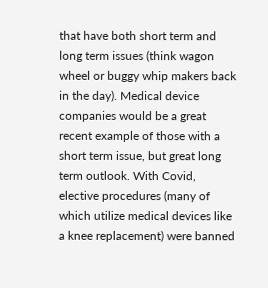that have both short term and long term issues (think wagon wheel or buggy whip makers back in the day). Medical device companies would be a great recent example of those with a short term issue, but great long term outlook. With Covid, elective procedures (many of which utilize medical devices like a knee replacement) were banned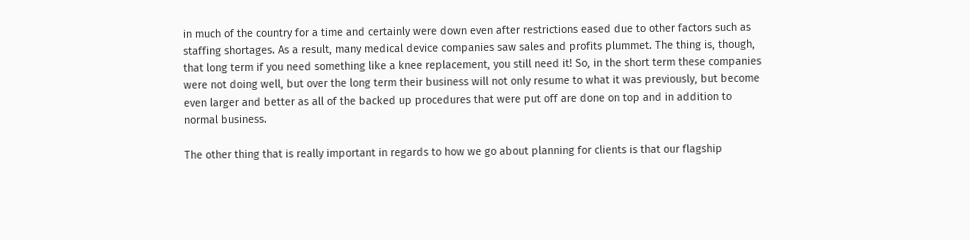in much of the country for a time and certainly were down even after restrictions eased due to other factors such as staffing shortages. As a result, many medical device companies saw sales and profits plummet. The thing is, though, that long term if you need something like a knee replacement, you still need it! So, in the short term these companies were not doing well, but over the long term their business will not only resume to what it was previously, but become even larger and better as all of the backed up procedures that were put off are done on top and in addition to normal business.

The other thing that is really important in regards to how we go about planning for clients is that our flagship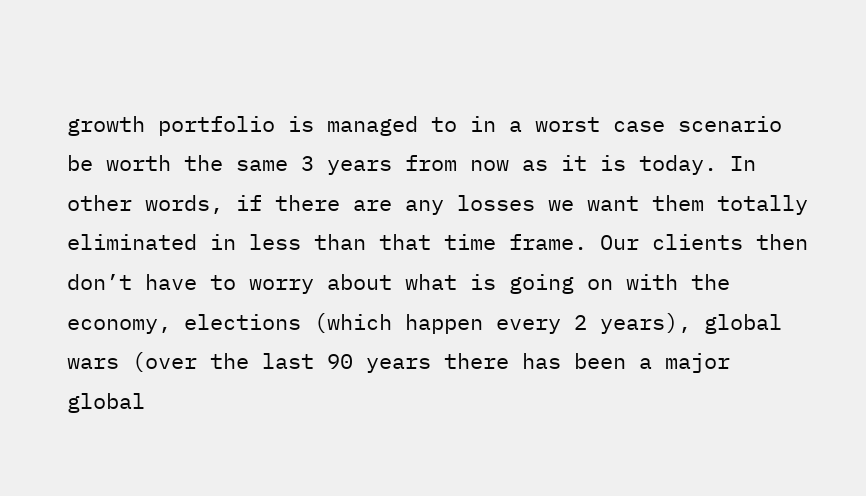growth portfolio is managed to in a worst case scenario be worth the same 3 years from now as it is today. In other words, if there are any losses we want them totally eliminated in less than that time frame. Our clients then don’t have to worry about what is going on with the economy, elections (which happen every 2 years), global wars (over the last 90 years there has been a major global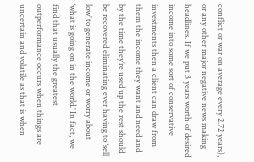conflict or war on average every 2.72 years), or any other major negative news making headlines. If we put 3 years worth of desired income into some sort of conservative investments then a client can draw from them the income they want and need and by the time they’re used up the rest should be recovered eliminating ever having to ‘sell low’ to generate income or worry about ‘what is going on in the world.’ In fact, we find that usually the greatest outperformance occurs when things are uncertain and volatile as that is when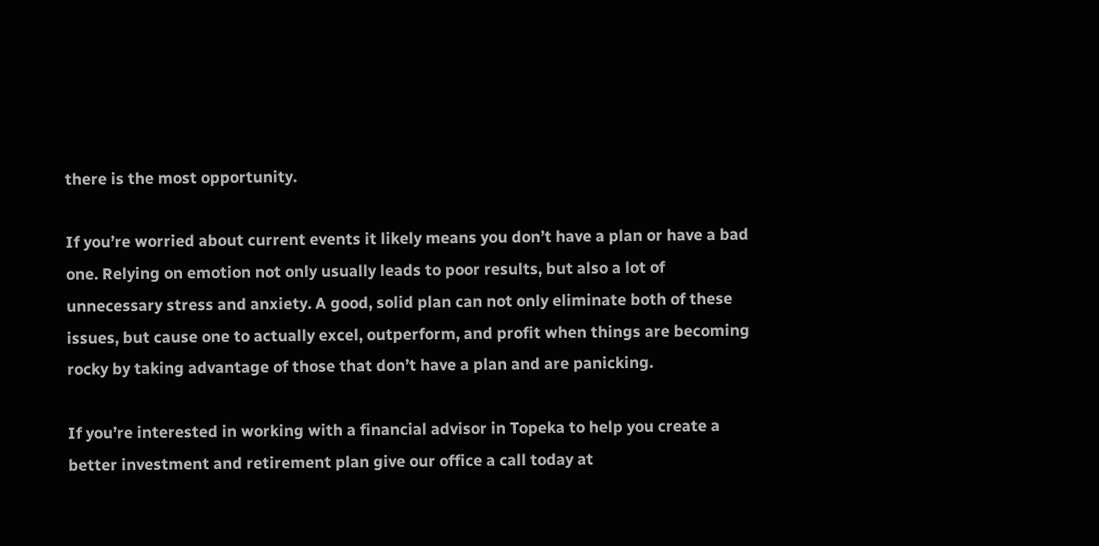there is the most opportunity.

If you’re worried about current events it likely means you don’t have a plan or have a bad one. Relying on emotion not only usually leads to poor results, but also a lot of unnecessary stress and anxiety. A good, solid plan can not only eliminate both of these issues, but cause one to actually excel, outperform, and profit when things are becoming rocky by taking advantage of those that don’t have a plan and are panicking.

If you’re interested in working with a financial advisor in Topeka to help you create a better investment and retirement plan give our office a call today at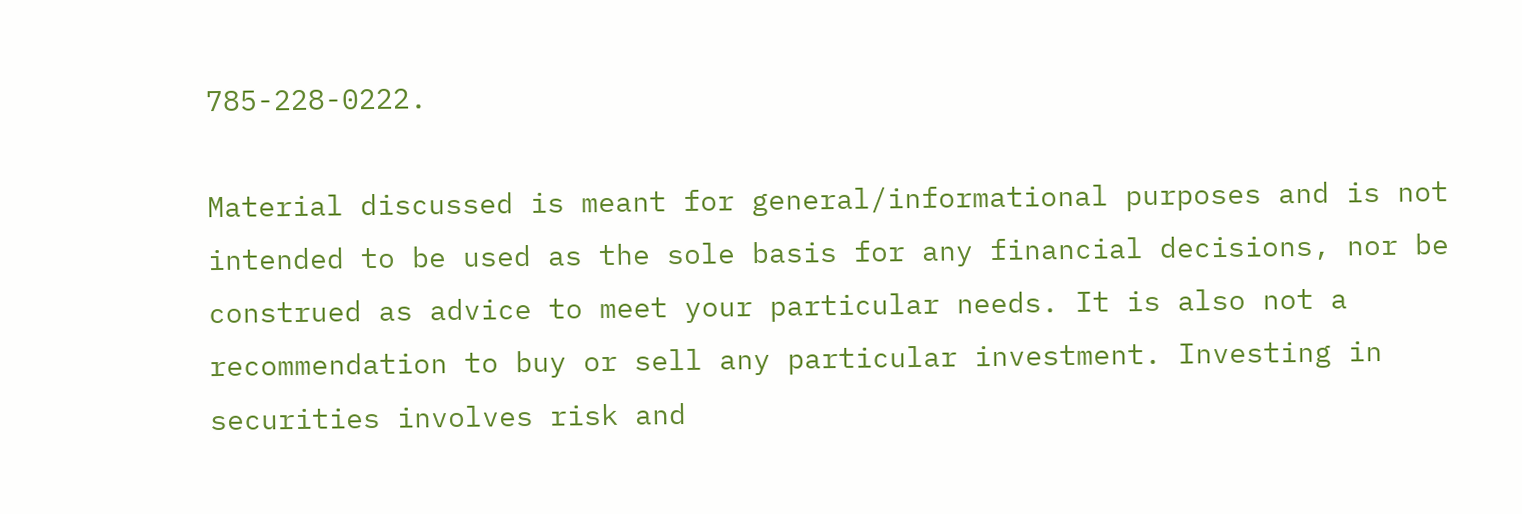785-228-0222.

Material discussed is meant for general/informational purposes and is not intended to be used as the sole basis for any financial decisions, nor be construed as advice to meet your particular needs. It is also not a recommendation to buy or sell any particular investment. Investing in securities involves risk and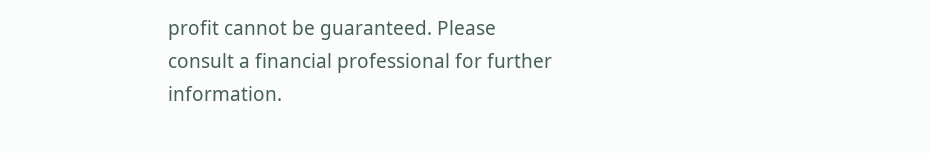profit cannot be guaranteed. Please consult a financial professional for further information.